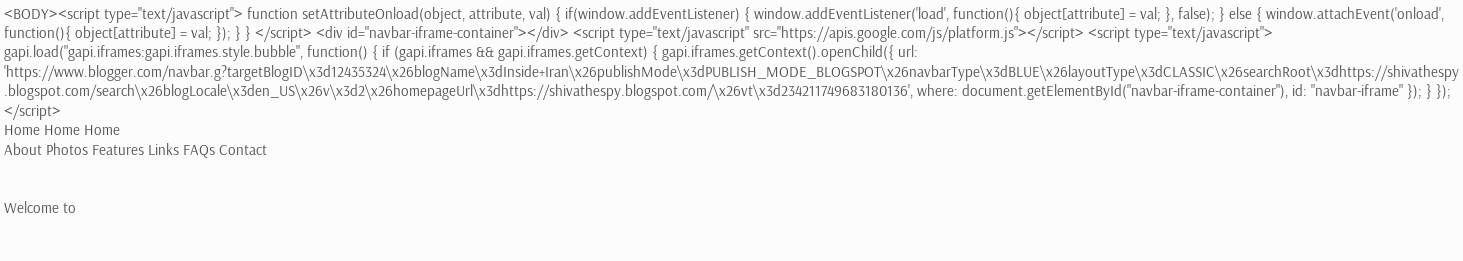<BODY><script type="text/javascript"> function setAttributeOnload(object, attribute, val) { if(window.addEventListener) { window.addEventListener('load', function(){ object[attribute] = val; }, false); } else { window.attachEvent('onload', function(){ object[attribute] = val; }); } } </script> <div id="navbar-iframe-container"></div> <script type="text/javascript" src="https://apis.google.com/js/platform.js"></script> <script type="text/javascript"> gapi.load("gapi.iframes:gapi.iframes.style.bubble", function() { if (gapi.iframes && gapi.iframes.getContext) { gapi.iframes.getContext().openChild({ url: 'https://www.blogger.com/navbar.g?targetBlogID\x3d12435324\x26blogName\x3dInside+Iran\x26publishMode\x3dPUBLISH_MODE_BLOGSPOT\x26navbarType\x3dBLUE\x26layoutType\x3dCLASSIC\x26searchRoot\x3dhttps://shivathespy.blogspot.com/search\x26blogLocale\x3den_US\x26v\x3d2\x26homepageUrl\x3dhttps://shivathespy.blogspot.com/\x26vt\x3d234211749683180136', where: document.getElementById("navbar-iframe-container"), id: "navbar-iframe" }); } }); </script>
Home Home Home
About Photos Features Links FAQs Contact


Welcome to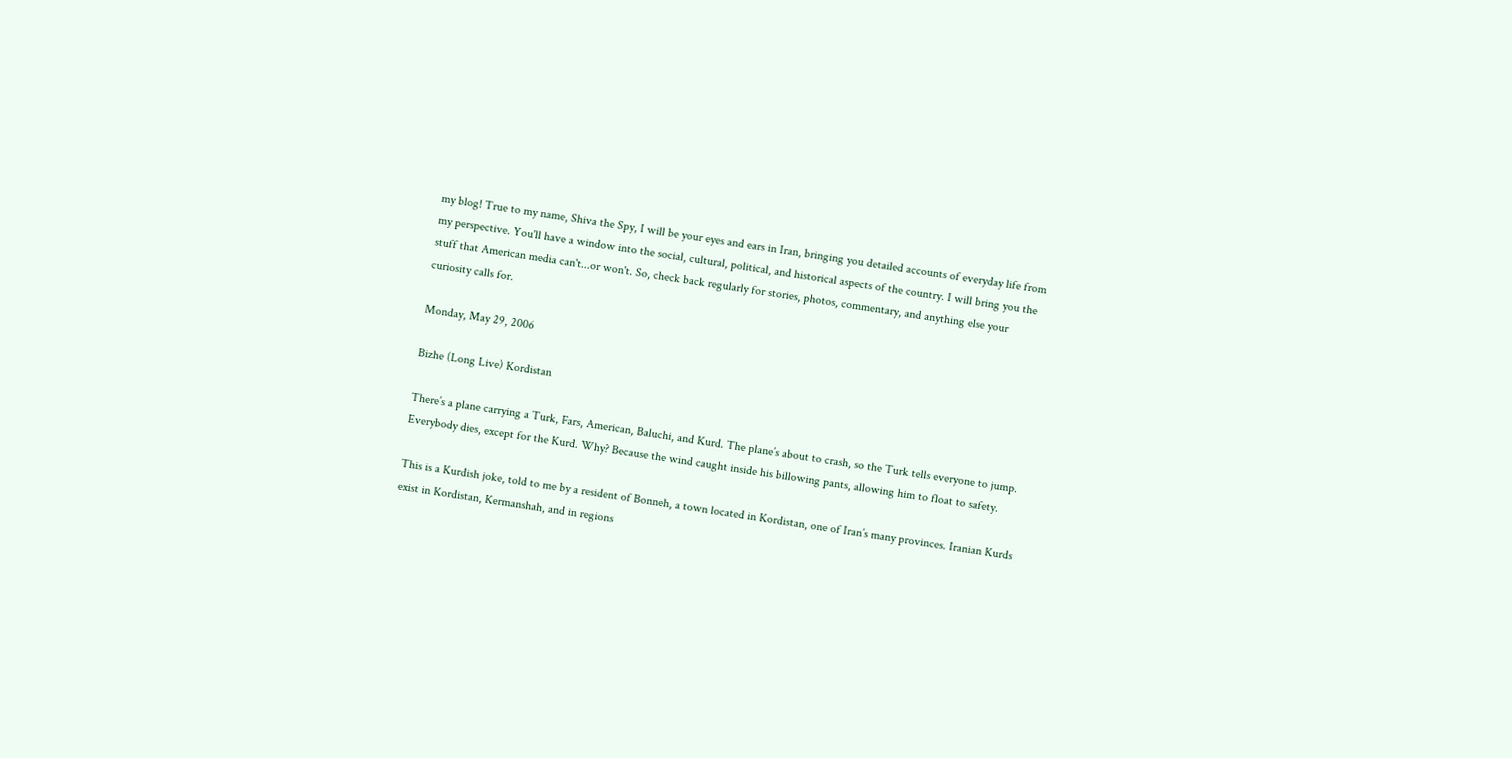my blog! True to my name, Shiva the Spy, I will be your eyes and ears in Iran, bringing you detailed accounts of everyday life from my perspective. You'll have a window into the social, cultural, political, and historical aspects of the country. I will bring you the stuff that American media can't...or won't. So, check back regularly for stories, photos, commentary, and anything else your curiosity calls for.

Monday, May 29, 2006

Bizhe (Long Live) Kordistan

There’s a plane carrying a Turk, Fars, American, Baluchi, and Kurd. The plane’s about to crash, so the Turk tells everyone to jump. Everybody dies, except for the Kurd. Why? Because the wind caught inside his billowing pants, allowing him to float to safety.

This is a Kurdish joke, told to me by a resident of Bonneh, a town located in Kordistan, one of Iran’s many provinces. Iranian Kurds exist in Kordistan, Kermanshah, and in regions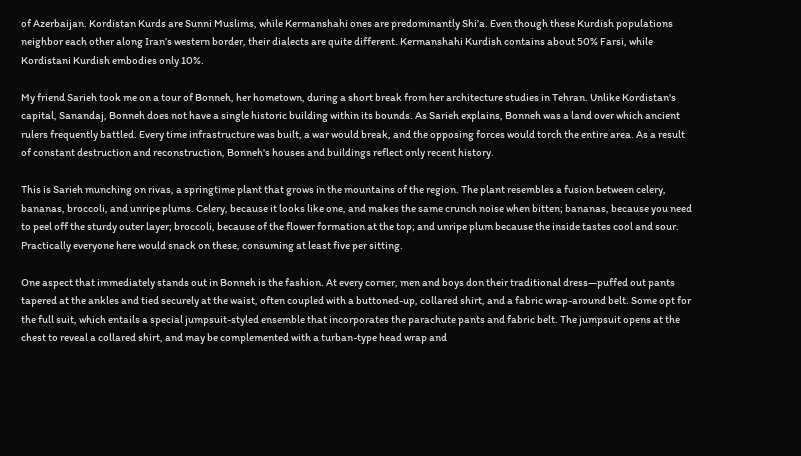of Azerbaijan. Kordistan Kurds are Sunni Muslims, while Kermanshahi ones are predominantly Shi’a. Even though these Kurdish populations neighbor each other along Iran’s western border, their dialects are quite different. Kermanshahi Kurdish contains about 50% Farsi, while Kordistani Kurdish embodies only 10%.

My friend Sarieh took me on a tour of Bonneh, her hometown, during a short break from her architecture studies in Tehran. Unlike Kordistan's capital, Sanandaj, Bonneh does not have a single historic building within its bounds. As Sarieh explains, Bonneh was a land over which ancient rulers frequently battled. Every time infrastructure was built, a war would break, and the opposing forces would torch the entire area. As a result of constant destruction and reconstruction, Bonneh's houses and buildings reflect only recent history.

This is Sarieh munching on rivas, a springtime plant that grows in the mountains of the region. The plant resembles a fusion between celery, bananas, broccoli, and unripe plums. Celery, because it looks like one, and makes the same crunch noise when bitten; bananas, because you need to peel off the sturdy outer layer; broccoli, because of the flower formation at the top; and unripe plum because the inside tastes cool and sour. Practically everyone here would snack on these, consuming at least five per sitting.

One aspect that immediately stands out in Bonneh is the fashion. At every corner, men and boys don their traditional dress—puffed out pants tapered at the ankles and tied securely at the waist, often coupled with a buttoned-up, collared shirt, and a fabric wrap-around belt. Some opt for the full suit, which entails a special jumpsuit-styled ensemble that incorporates the parachute pants and fabric belt. The jumpsuit opens at the chest to reveal a collared shirt, and may be complemented with a turban-type head wrap and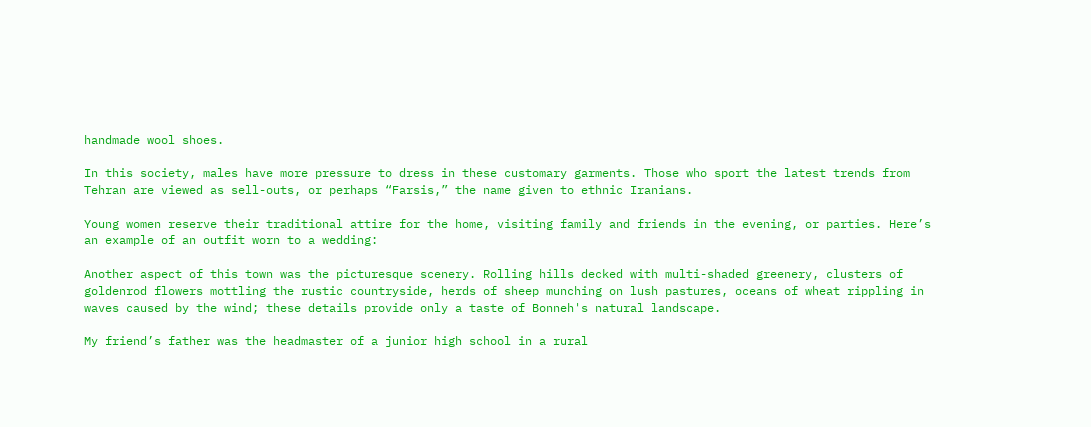handmade wool shoes.

In this society, males have more pressure to dress in these customary garments. Those who sport the latest trends from Tehran are viewed as sell-outs, or perhaps “Farsis,” the name given to ethnic Iranians.

Young women reserve their traditional attire for the home, visiting family and friends in the evening, or parties. Here’s an example of an outfit worn to a wedding:

Another aspect of this town was the picturesque scenery. Rolling hills decked with multi-shaded greenery, clusters of goldenrod flowers mottling the rustic countryside, herds of sheep munching on lush pastures, oceans of wheat rippling in waves caused by the wind; these details provide only a taste of Bonneh's natural landscape.

My friend’s father was the headmaster of a junior high school in a rural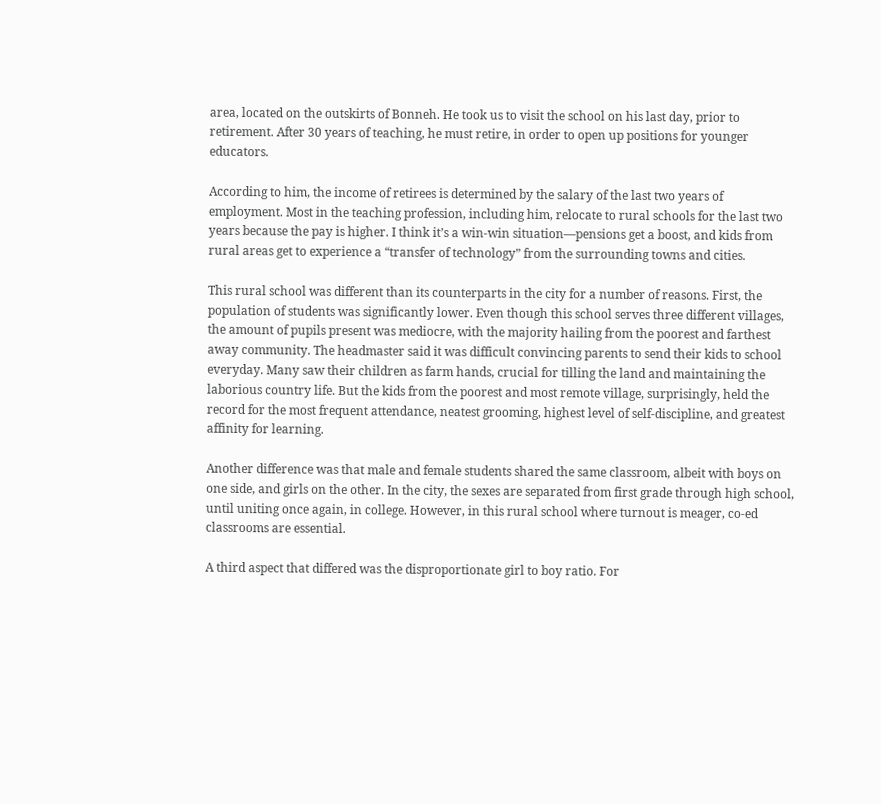area, located on the outskirts of Bonneh. He took us to visit the school on his last day, prior to retirement. After 30 years of teaching, he must retire, in order to open up positions for younger educators.

According to him, the income of retirees is determined by the salary of the last two years of employment. Most in the teaching profession, including him, relocate to rural schools for the last two years because the pay is higher. I think it’s a win-win situation—pensions get a boost, and kids from rural areas get to experience a “transfer of technology” from the surrounding towns and cities.

This rural school was different than its counterparts in the city for a number of reasons. First, the population of students was significantly lower. Even though this school serves three different villages, the amount of pupils present was mediocre, with the majority hailing from the poorest and farthest away community. The headmaster said it was difficult convincing parents to send their kids to school everyday. Many saw their children as farm hands, crucial for tilling the land and maintaining the laborious country life. But the kids from the poorest and most remote village, surprisingly, held the record for the most frequent attendance, neatest grooming, highest level of self-discipline, and greatest affinity for learning.

Another difference was that male and female students shared the same classroom, albeit with boys on one side, and girls on the other. In the city, the sexes are separated from first grade through high school, until uniting once again, in college. However, in this rural school where turnout is meager, co-ed classrooms are essential.

A third aspect that differed was the disproportionate girl to boy ratio. For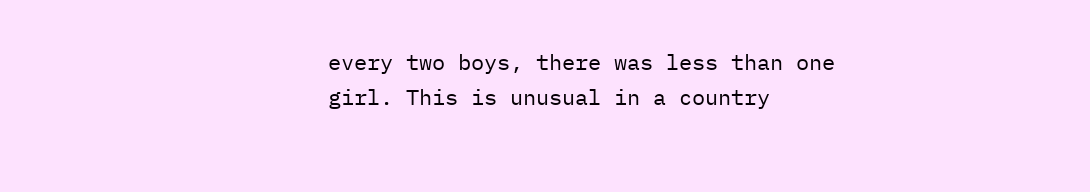every two boys, there was less than one girl. This is unusual in a country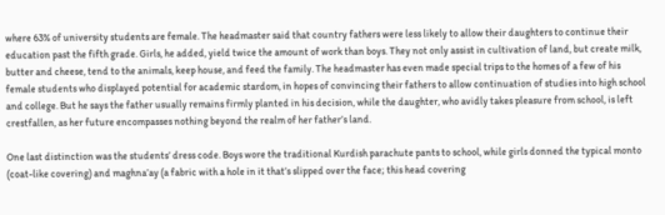where 63% of university students are female. The headmaster said that country fathers were less likely to allow their daughters to continue their education past the fifth grade. Girls, he added, yield twice the amount of work than boys. They not only assist in cultivation of land, but create milk, butter and cheese, tend to the animals, keep house, and feed the family. The headmaster has even made special trips to the homes of a few of his female students who displayed potential for academic stardom, in hopes of convincing their fathers to allow continuation of studies into high school and college. But he says the father usually remains firmly planted in his decision, while the daughter, who avidly takes pleasure from school, is left crestfallen, as her future encompasses nothing beyond the realm of her father’s land.

One last distinction was the students’ dress code. Boys wore the traditional Kurdish parachute pants to school, while girls donned the typical monto (coat-like covering) and maghna’ay (a fabric with a hole in it that’s slipped over the face; this head covering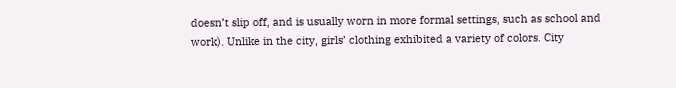doesn’t slip off, and is usually worn in more formal settings, such as school and work). Unlike in the city, girls’ clothing exhibited a variety of colors. City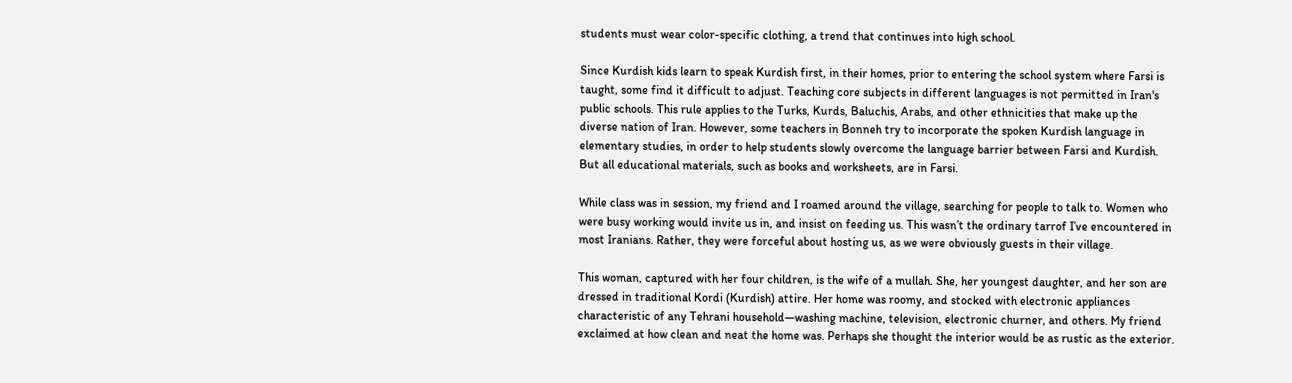students must wear color-specific clothing, a trend that continues into high school.

Since Kurdish kids learn to speak Kurdish first, in their homes, prior to entering the school system where Farsi is taught, some find it difficult to adjust. Teaching core subjects in different languages is not permitted in Iran's public schools. This rule applies to the Turks, Kurds, Baluchis, Arabs, and other ethnicities that make up the diverse nation of Iran. However, some teachers in Bonneh try to incorporate the spoken Kurdish language in elementary studies, in order to help students slowly overcome the language barrier between Farsi and Kurdish. But all educational materials, such as books and worksheets, are in Farsi.

While class was in session, my friend and I roamed around the village, searching for people to talk to. Women who were busy working would invite us in, and insist on feeding us. This wasn’t the ordinary tarrof I’ve encountered in most Iranians. Rather, they were forceful about hosting us, as we were obviously guests in their village.

This woman, captured with her four children, is the wife of a mullah. She, her youngest daughter, and her son are dressed in traditional Kordi (Kurdish) attire. Her home was roomy, and stocked with electronic appliances characteristic of any Tehrani household—washing machine, television, electronic churner, and others. My friend exclaimed at how clean and neat the home was. Perhaps she thought the interior would be as rustic as the exterior.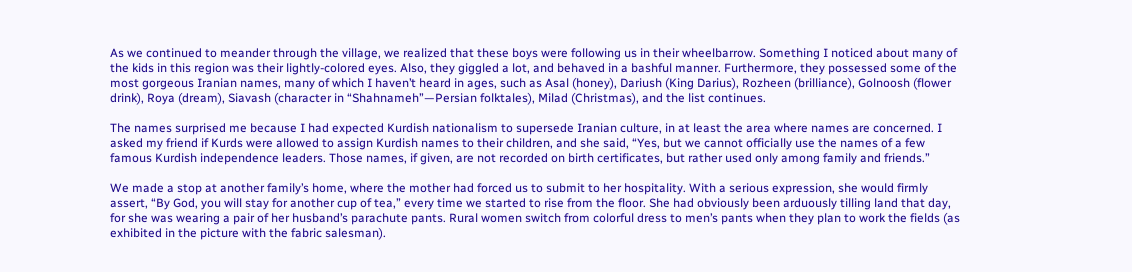As we continued to meander through the village, we realized that these boys were following us in their wheelbarrow. Something I noticed about many of the kids in this region was their lightly-colored eyes. Also, they giggled a lot, and behaved in a bashful manner. Furthermore, they possessed some of the most gorgeous Iranian names, many of which I haven’t heard in ages, such as Asal (honey), Dariush (King Darius), Rozheen (brilliance), Golnoosh (flower drink), Roya (dream), Siavash (character in “Shahnameh”—Persian folktales), Milad (Christmas), and the list continues.

The names surprised me because I had expected Kurdish nationalism to supersede Iranian culture, in at least the area where names are concerned. I asked my friend if Kurds were allowed to assign Kurdish names to their children, and she said, “Yes, but we cannot officially use the names of a few famous Kurdish independence leaders. Those names, if given, are not recorded on birth certificates, but rather used only among family and friends.”

We made a stop at another family’s home, where the mother had forced us to submit to her hospitality. With a serious expression, she would firmly assert, “By God, you will stay for another cup of tea,” every time we started to rise from the floor. She had obviously been arduously tilling land that day, for she was wearing a pair of her husband’s parachute pants. Rural women switch from colorful dress to men’s pants when they plan to work the fields (as exhibited in the picture with the fabric salesman).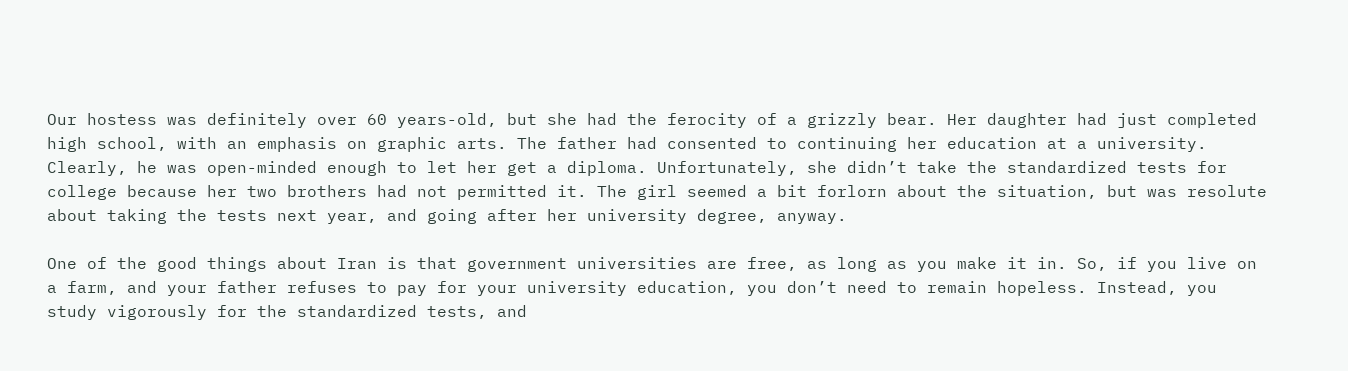Our hostess was definitely over 60 years-old, but she had the ferocity of a grizzly bear. Her daughter had just completed high school, with an emphasis on graphic arts. The father had consented to continuing her education at a university. Clearly, he was open-minded enough to let her get a diploma. Unfortunately, she didn’t take the standardized tests for college because her two brothers had not permitted it. The girl seemed a bit forlorn about the situation, but was resolute about taking the tests next year, and going after her university degree, anyway.

One of the good things about Iran is that government universities are free, as long as you make it in. So, if you live on a farm, and your father refuses to pay for your university education, you don’t need to remain hopeless. Instead, you study vigorously for the standardized tests, and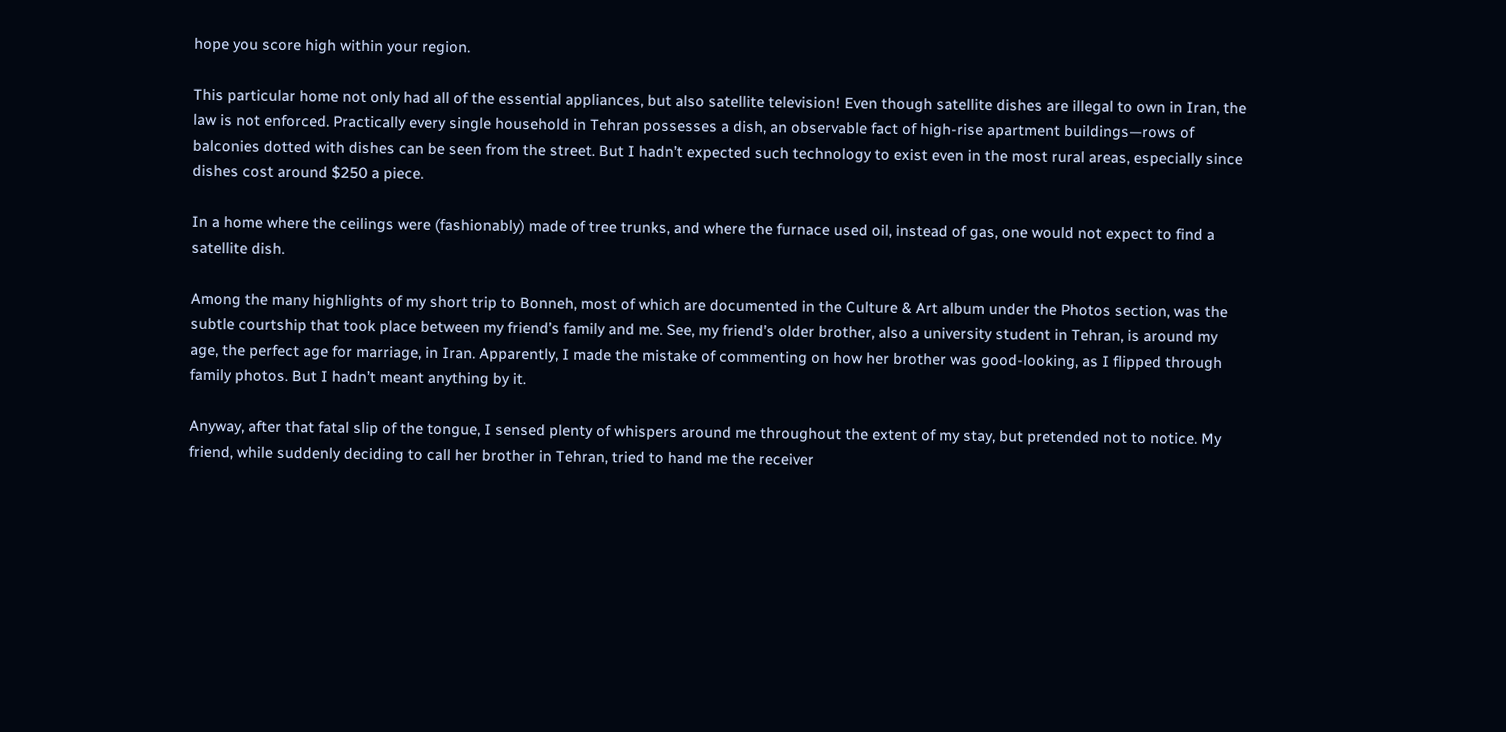hope you score high within your region.

This particular home not only had all of the essential appliances, but also satellite television! Even though satellite dishes are illegal to own in Iran, the law is not enforced. Practically every single household in Tehran possesses a dish, an observable fact of high-rise apartment buildings—rows of balconies dotted with dishes can be seen from the street. But I hadn’t expected such technology to exist even in the most rural areas, especially since dishes cost around $250 a piece.

In a home where the ceilings were (fashionably) made of tree trunks, and where the furnace used oil, instead of gas, one would not expect to find a satellite dish.

Among the many highlights of my short trip to Bonneh, most of which are documented in the Culture & Art album under the Photos section, was the subtle courtship that took place between my friend’s family and me. See, my friend’s older brother, also a university student in Tehran, is around my age, the perfect age for marriage, in Iran. Apparently, I made the mistake of commenting on how her brother was good-looking, as I flipped through family photos. But I hadn’t meant anything by it.

Anyway, after that fatal slip of the tongue, I sensed plenty of whispers around me throughout the extent of my stay, but pretended not to notice. My friend, while suddenly deciding to call her brother in Tehran, tried to hand me the receiver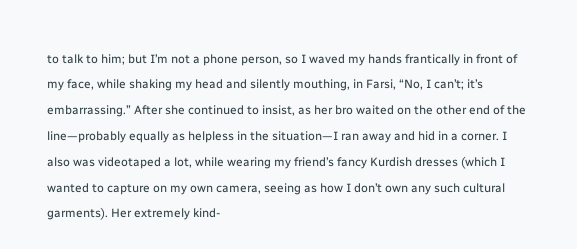to talk to him; but I’m not a phone person, so I waved my hands frantically in front of my face, while shaking my head and silently mouthing, in Farsi, “No, I can’t; it’s embarrassing.” After she continued to insist, as her bro waited on the other end of the line—probably equally as helpless in the situation—I ran away and hid in a corner. I also was videotaped a lot, while wearing my friend’s fancy Kurdish dresses (which I wanted to capture on my own camera, seeing as how I don’t own any such cultural garments). Her extremely kind-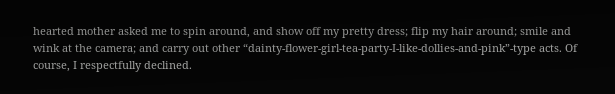hearted mother asked me to spin around, and show off my pretty dress; flip my hair around; smile and wink at the camera; and carry out other “dainty-flower-girl-tea-party-I-like-dollies-and-pink”-type acts. Of course, I respectfully declined.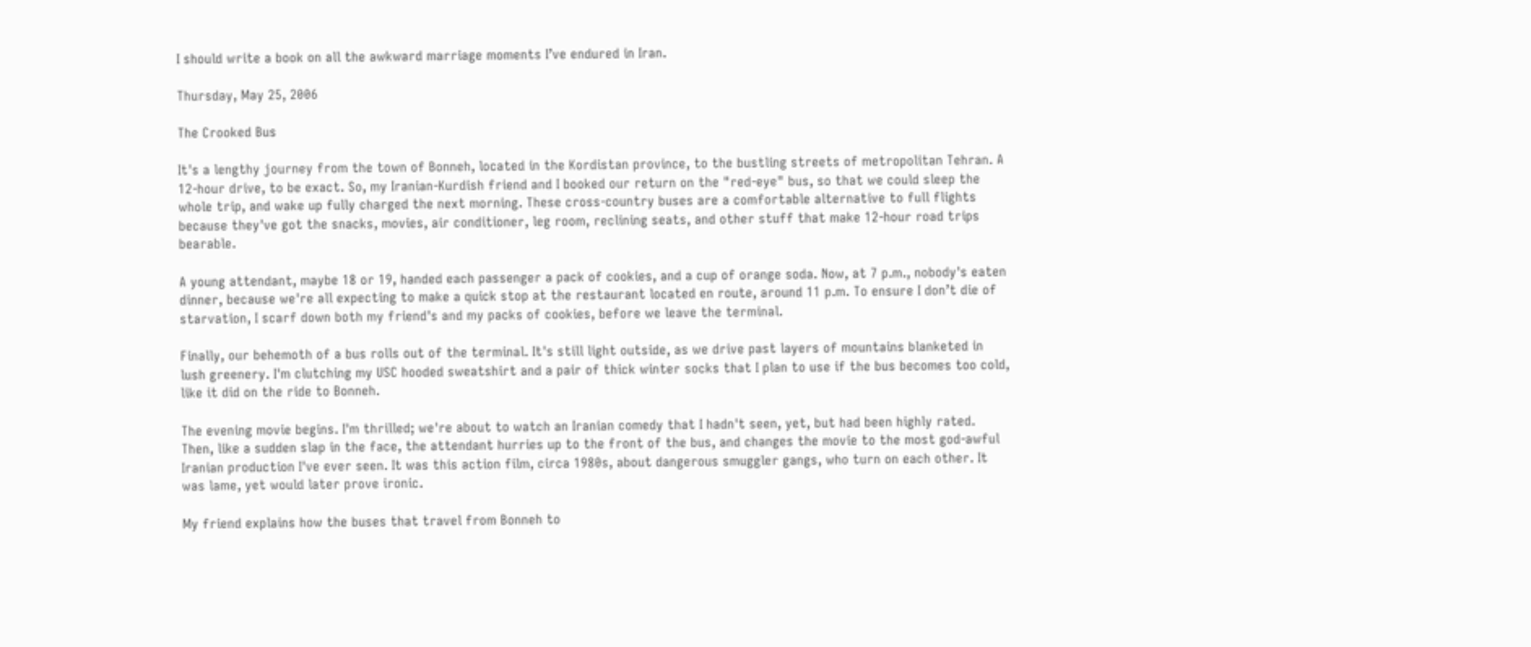I should write a book on all the awkward marriage moments I’ve endured in Iran.

Thursday, May 25, 2006

The Crooked Bus

It's a lengthy journey from the town of Bonneh, located in the Kordistan province, to the bustling streets of metropolitan Tehran. A 12-hour drive, to be exact. So, my Iranian-Kurdish friend and I booked our return on the "red-eye" bus, so that we could sleep the whole trip, and wake up fully charged the next morning. These cross-country buses are a comfortable alternative to full flights because they've got the snacks, movies, air conditioner, leg room, reclining seats, and other stuff that make 12-hour road trips bearable.

A young attendant, maybe 18 or 19, handed each passenger a pack of cookies, and a cup of orange soda. Now, at 7 p.m., nobody's eaten dinner, because we're all expecting to make a quick stop at the restaurant located en route, around 11 p.m. To ensure I don’t die of starvation, I scarf down both my friend's and my packs of cookies, before we leave the terminal.

Finally, our behemoth of a bus rolls out of the terminal. It's still light outside, as we drive past layers of mountains blanketed in lush greenery. I'm clutching my USC hooded sweatshirt and a pair of thick winter socks that I plan to use if the bus becomes too cold, like it did on the ride to Bonneh.

The evening movie begins. I'm thrilled; we're about to watch an Iranian comedy that I hadn't seen, yet, but had been highly rated. Then, like a sudden slap in the face, the attendant hurries up to the front of the bus, and changes the movie to the most god-awful Iranian production I've ever seen. It was this action film, circa 1980s, about dangerous smuggler gangs, who turn on each other. It was lame, yet would later prove ironic.

My friend explains how the buses that travel from Bonneh to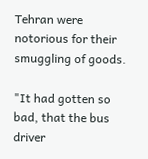Tehran were notorious for their smuggling of goods.

"It had gotten so bad, that the bus driver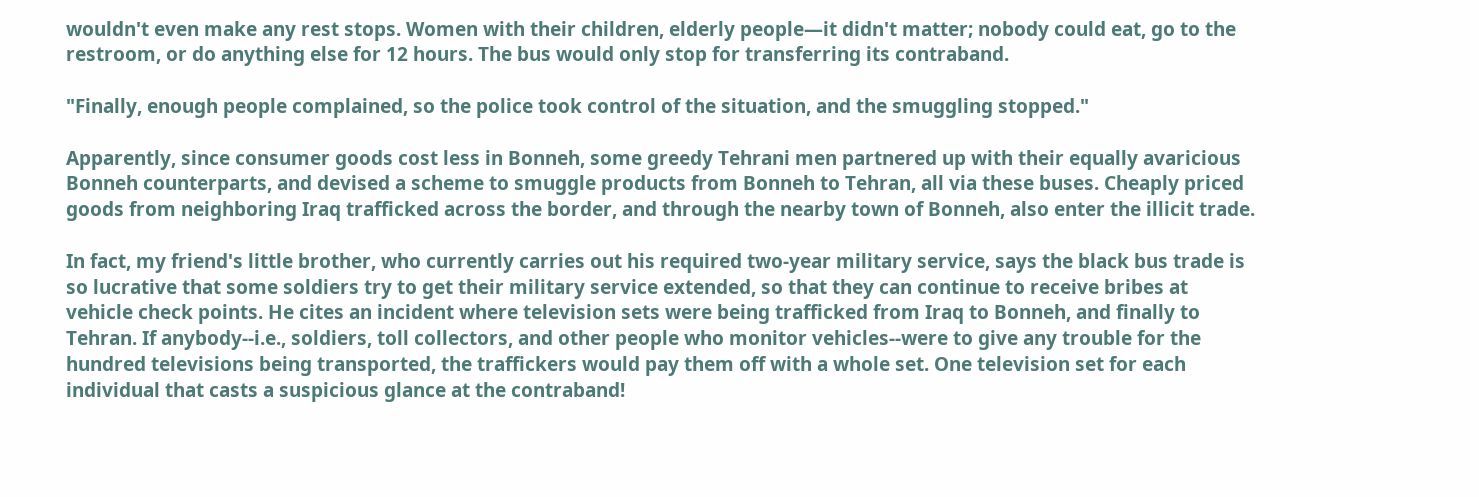wouldn't even make any rest stops. Women with their children, elderly people—it didn't matter; nobody could eat, go to the restroom, or do anything else for 12 hours. The bus would only stop for transferring its contraband.

"Finally, enough people complained, so the police took control of the situation, and the smuggling stopped."

Apparently, since consumer goods cost less in Bonneh, some greedy Tehrani men partnered up with their equally avaricious Bonneh counterparts, and devised a scheme to smuggle products from Bonneh to Tehran, all via these buses. Cheaply priced goods from neighboring Iraq trafficked across the border, and through the nearby town of Bonneh, also enter the illicit trade.

In fact, my friend's little brother, who currently carries out his required two-year military service, says the black bus trade is so lucrative that some soldiers try to get their military service extended, so that they can continue to receive bribes at vehicle check points. He cites an incident where television sets were being trafficked from Iraq to Bonneh, and finally to Tehran. If anybody--i.e., soldiers, toll collectors, and other people who monitor vehicles--were to give any trouble for the hundred televisions being transported, the traffickers would pay them off with a whole set. One television set for each individual that casts a suspicious glance at the contraband!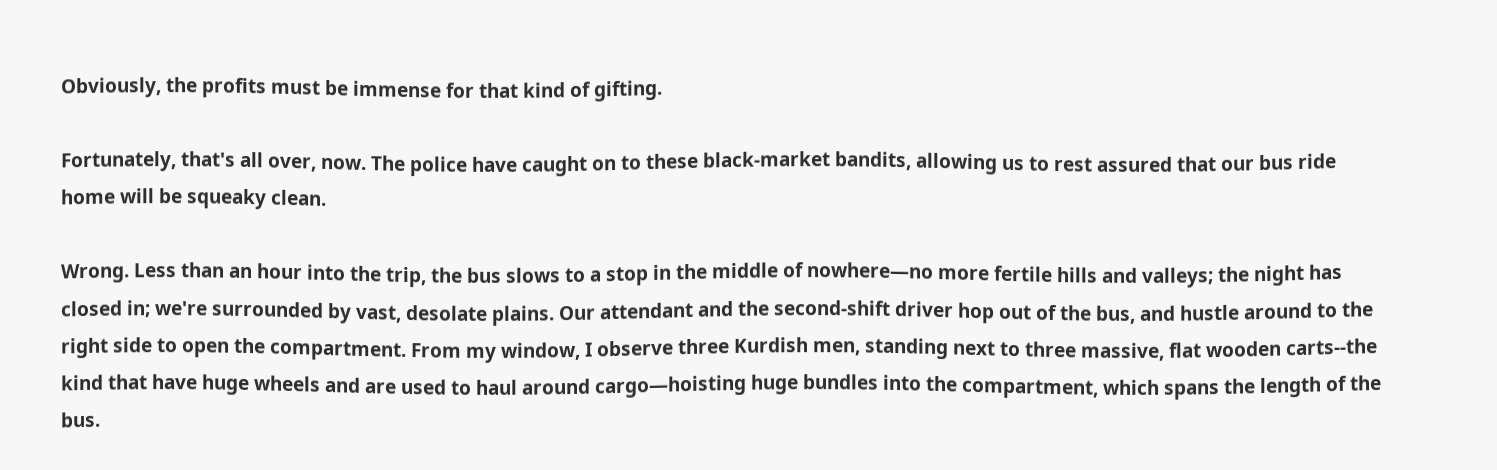Obviously, the profits must be immense for that kind of gifting.

Fortunately, that's all over, now. The police have caught on to these black-market bandits, allowing us to rest assured that our bus ride home will be squeaky clean.

Wrong. Less than an hour into the trip, the bus slows to a stop in the middle of nowhere—no more fertile hills and valleys; the night has closed in; we're surrounded by vast, desolate plains. Our attendant and the second-shift driver hop out of the bus, and hustle around to the right side to open the compartment. From my window, I observe three Kurdish men, standing next to three massive, flat wooden carts--the kind that have huge wheels and are used to haul around cargo—hoisting huge bundles into the compartment, which spans the length of the bus.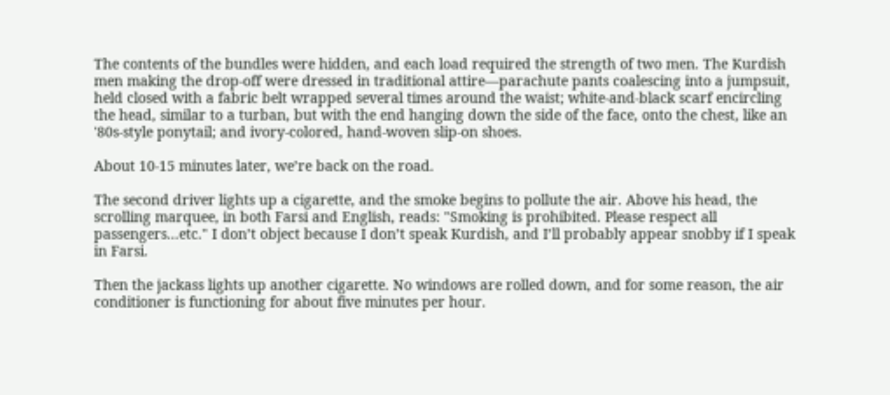The contents of the bundles were hidden, and each load required the strength of two men. The Kurdish men making the drop-off were dressed in traditional attire—parachute pants coalescing into a jumpsuit, held closed with a fabric belt wrapped several times around the waist; white-and-black scarf encircling the head, similar to a turban, but with the end hanging down the side of the face, onto the chest, like an '80s-style ponytail; and ivory-colored, hand-woven slip-on shoes.

About 10-15 minutes later, we’re back on the road.

The second driver lights up a cigarette, and the smoke begins to pollute the air. Above his head, the scrolling marquee, in both Farsi and English, reads: "Smoking is prohibited. Please respect all passengers...etc." I don’t object because I don’t speak Kurdish, and I’ll probably appear snobby if I speak in Farsi.

Then the jackass lights up another cigarette. No windows are rolled down, and for some reason, the air conditioner is functioning for about five minutes per hour.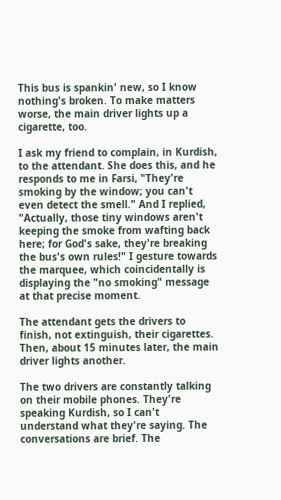This bus is spankin' new, so I know nothing's broken. To make matters worse, the main driver lights up a cigarette, too.

I ask my friend to complain, in Kurdish, to the attendant. She does this, and he responds to me in Farsi, "They're smoking by the window; you can't even detect the smell." And I replied, "Actually, those tiny windows aren't keeping the smoke from wafting back here; for God's sake, they're breaking the bus's own rules!" I gesture towards the marquee, which coincidentally is displaying the "no smoking" message at that precise moment.

The attendant gets the drivers to finish, not extinguish, their cigarettes. Then, about 15 minutes later, the main driver lights another.

The two drivers are constantly talking on their mobile phones. They're speaking Kurdish, so I can't understand what they're saying. The conversations are brief. The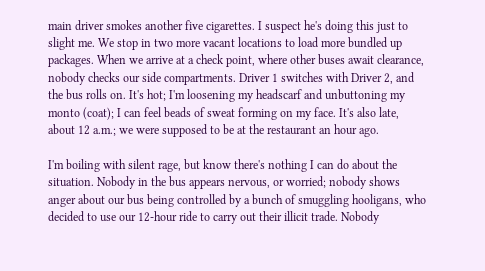main driver smokes another five cigarettes. I suspect he's doing this just to slight me. We stop in two more vacant locations to load more bundled up packages. When we arrive at a check point, where other buses await clearance, nobody checks our side compartments. Driver 1 switches with Driver 2, and the bus rolls on. It's hot; I'm loosening my headscarf and unbuttoning my monto (coat); I can feel beads of sweat forming on my face. It's also late, about 12 a.m.; we were supposed to be at the restaurant an hour ago.

I'm boiling with silent rage, but know there's nothing I can do about the situation. Nobody in the bus appears nervous, or worried; nobody shows anger about our bus being controlled by a bunch of smuggling hooligans, who decided to use our 12-hour ride to carry out their illicit trade. Nobody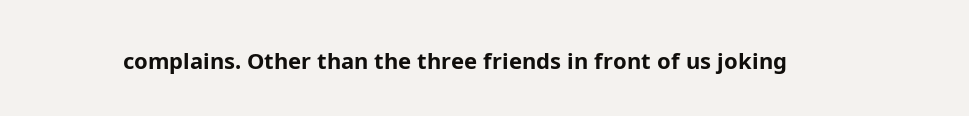complains. Other than the three friends in front of us joking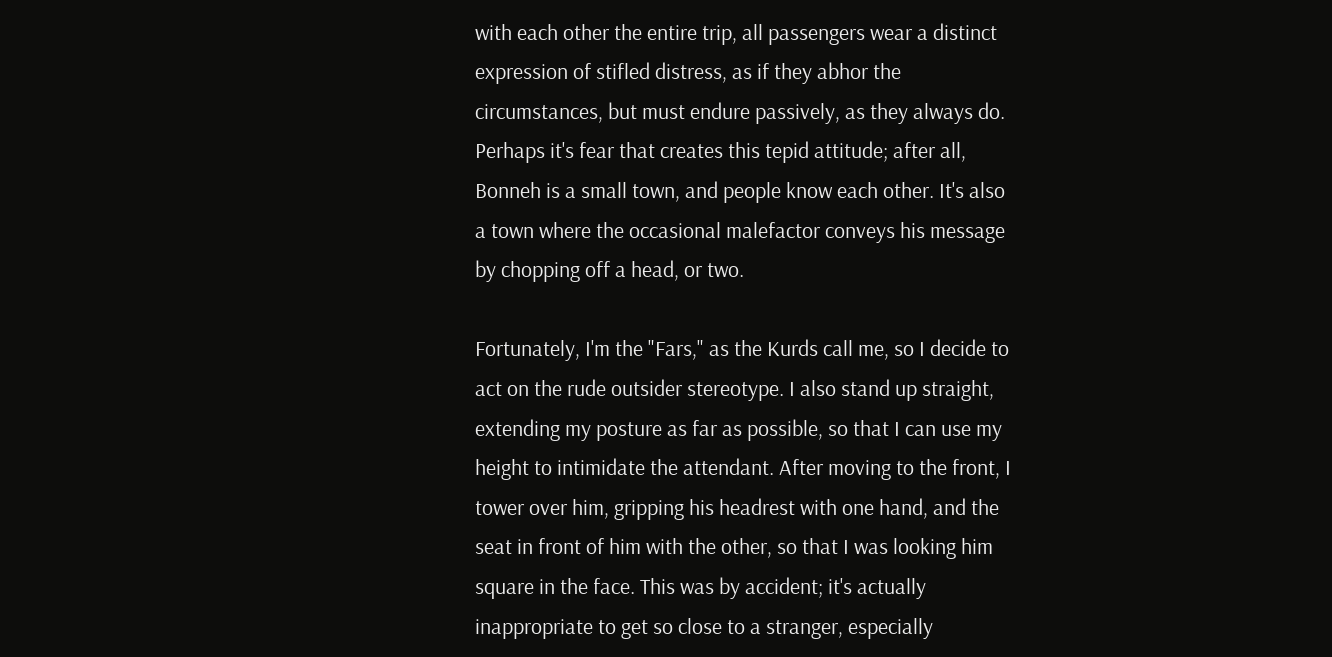with each other the entire trip, all passengers wear a distinct expression of stifled distress, as if they abhor the circumstances, but must endure passively, as they always do. Perhaps it's fear that creates this tepid attitude; after all, Bonneh is a small town, and people know each other. It's also a town where the occasional malefactor conveys his message by chopping off a head, or two.

Fortunately, I'm the "Fars," as the Kurds call me, so I decide to act on the rude outsider stereotype. I also stand up straight, extending my posture as far as possible, so that I can use my height to intimidate the attendant. After moving to the front, I tower over him, gripping his headrest with one hand, and the seat in front of him with the other, so that I was looking him square in the face. This was by accident; it's actually inappropriate to get so close to a stranger, especially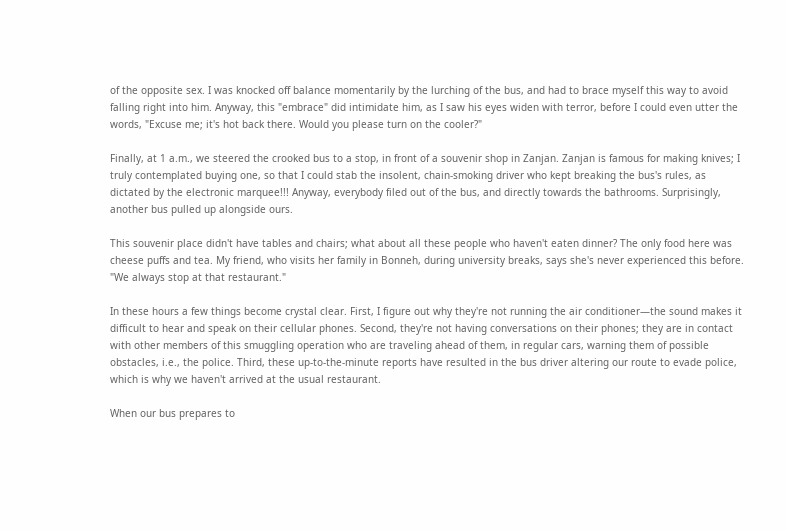of the opposite sex. I was knocked off balance momentarily by the lurching of the bus, and had to brace myself this way to avoid falling right into him. Anyway, this "embrace" did intimidate him, as I saw his eyes widen with terror, before I could even utter the words, "Excuse me; it's hot back there. Would you please turn on the cooler?"

Finally, at 1 a.m., we steered the crooked bus to a stop, in front of a souvenir shop in Zanjan. Zanjan is famous for making knives; I truly contemplated buying one, so that I could stab the insolent, chain-smoking driver who kept breaking the bus's rules, as dictated by the electronic marquee!!! Anyway, everybody filed out of the bus, and directly towards the bathrooms. Surprisingly, another bus pulled up alongside ours.

This souvenir place didn't have tables and chairs; what about all these people who haven't eaten dinner? The only food here was cheese puffs and tea. My friend, who visits her family in Bonneh, during university breaks, says she's never experienced this before. "We always stop at that restaurant."

In these hours a few things become crystal clear. First, I figure out why they're not running the air conditioner—the sound makes it difficult to hear and speak on their cellular phones. Second, they're not having conversations on their phones; they are in contact with other members of this smuggling operation who are traveling ahead of them, in regular cars, warning them of possible obstacles, i.e., the police. Third, these up-to-the-minute reports have resulted in the bus driver altering our route to evade police, which is why we haven't arrived at the usual restaurant.

When our bus prepares to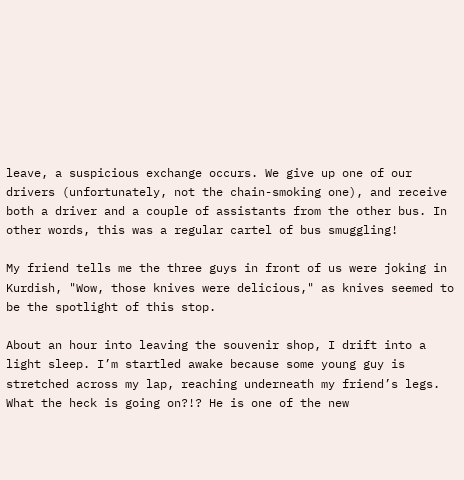leave, a suspicious exchange occurs. We give up one of our drivers (unfortunately, not the chain-smoking one), and receive both a driver and a couple of assistants from the other bus. In other words, this was a regular cartel of bus smuggling!

My friend tells me the three guys in front of us were joking in Kurdish, "Wow, those knives were delicious," as knives seemed to be the spotlight of this stop.

About an hour into leaving the souvenir shop, I drift into a light sleep. I’m startled awake because some young guy is stretched across my lap, reaching underneath my friend’s legs. What the heck is going on?!? He is one of the new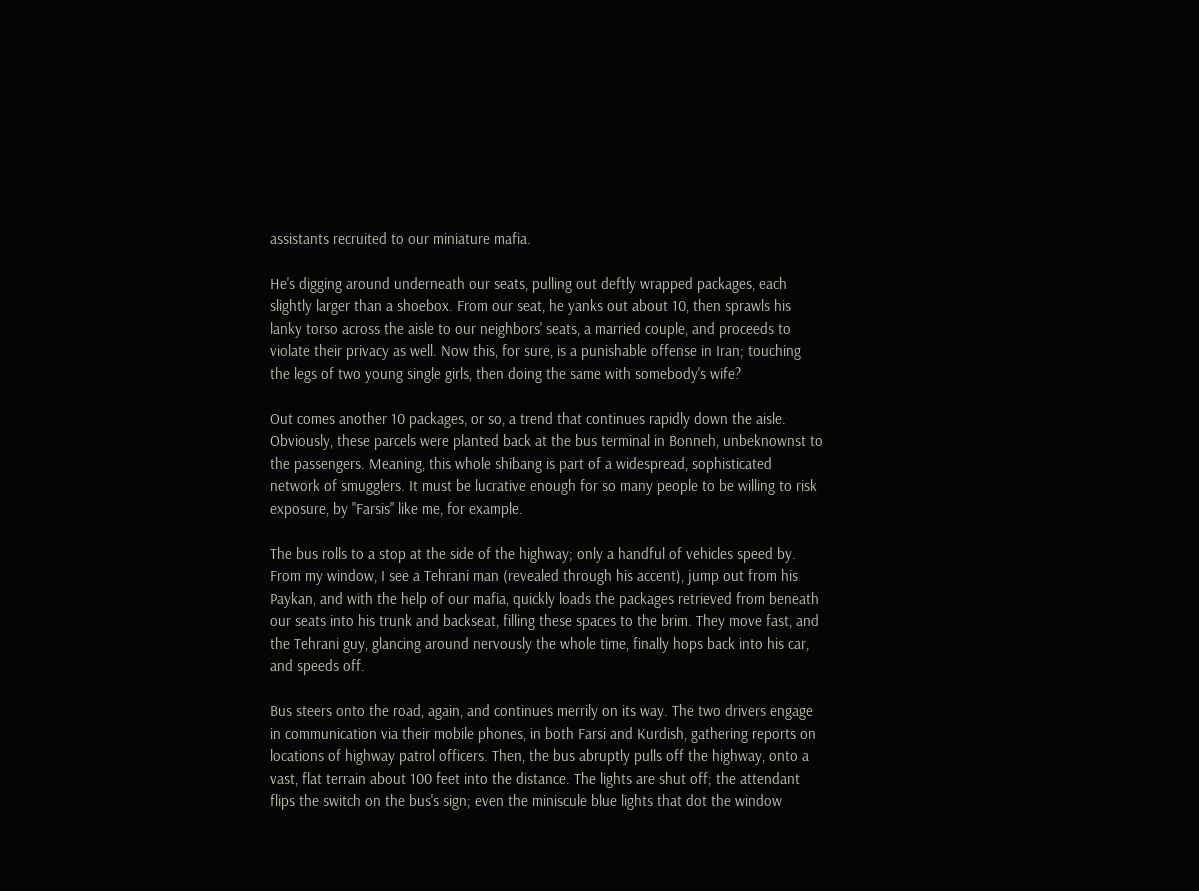assistants recruited to our miniature mafia.

He's digging around underneath our seats, pulling out deftly wrapped packages, each slightly larger than a shoebox. From our seat, he yanks out about 10, then sprawls his lanky torso across the aisle to our neighbors' seats, a married couple, and proceeds to violate their privacy as well. Now this, for sure, is a punishable offense in Iran; touching the legs of two young single girls, then doing the same with somebody's wife?

Out comes another 10 packages, or so, a trend that continues rapidly down the aisle. Obviously, these parcels were planted back at the bus terminal in Bonneh, unbeknownst to the passengers. Meaning, this whole shibang is part of a widespread, sophisticated network of smugglers. It must be lucrative enough for so many people to be willing to risk exposure, by "Farsis" like me, for example.

The bus rolls to a stop at the side of the highway; only a handful of vehicles speed by. From my window, I see a Tehrani man (revealed through his accent), jump out from his Paykan, and with the help of our mafia, quickly loads the packages retrieved from beneath our seats into his trunk and backseat, filling these spaces to the brim. They move fast, and the Tehrani guy, glancing around nervously the whole time, finally hops back into his car, and speeds off.

Bus steers onto the road, again, and continues merrily on its way. The two drivers engage in communication via their mobile phones, in both Farsi and Kurdish, gathering reports on locations of highway patrol officers. Then, the bus abruptly pulls off the highway, onto a vast, flat terrain about 100 feet into the distance. The lights are shut off; the attendant flips the switch on the bus's sign; even the miniscule blue lights that dot the window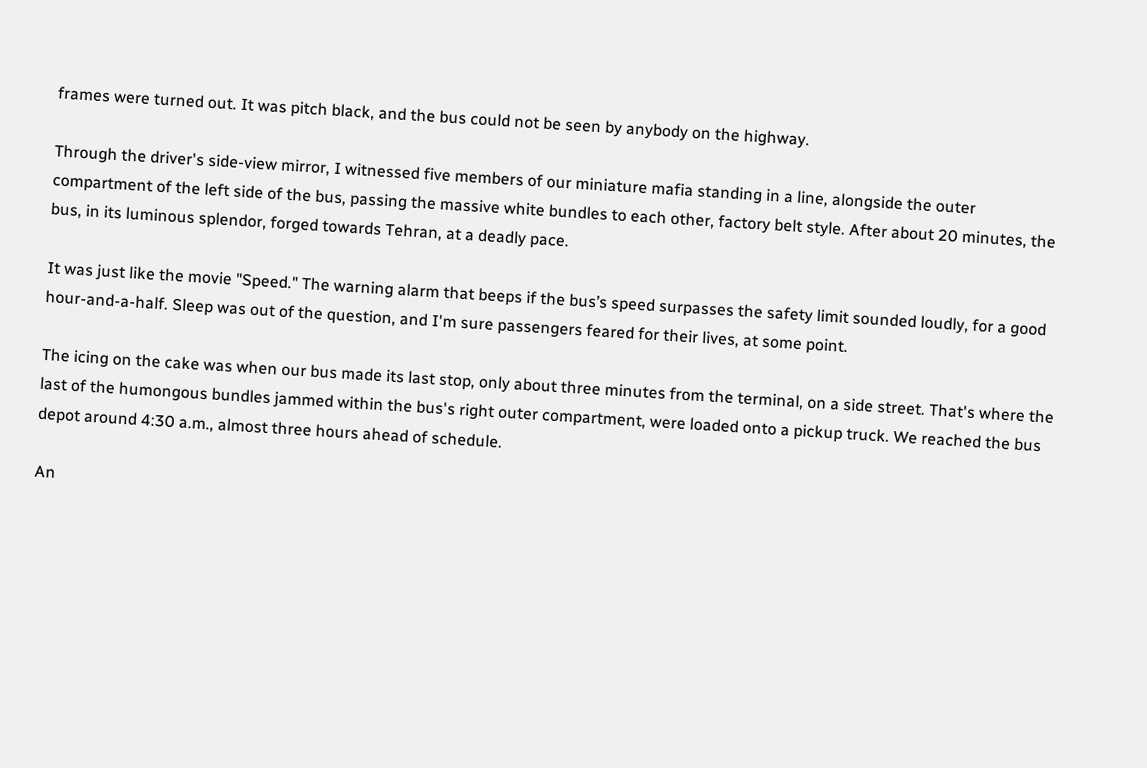frames were turned out. It was pitch black, and the bus could not be seen by anybody on the highway.

Through the driver's side-view mirror, I witnessed five members of our miniature mafia standing in a line, alongside the outer compartment of the left side of the bus, passing the massive white bundles to each other, factory belt style. After about 20 minutes, the bus, in its luminous splendor, forged towards Tehran, at a deadly pace.

It was just like the movie "Speed." The warning alarm that beeps if the bus’s speed surpasses the safety limit sounded loudly, for a good hour-and-a-half. Sleep was out of the question, and I'm sure passengers feared for their lives, at some point.

The icing on the cake was when our bus made its last stop, only about three minutes from the terminal, on a side street. That's where the last of the humongous bundles jammed within the bus's right outer compartment, were loaded onto a pickup truck. We reached the bus depot around 4:30 a.m., almost three hours ahead of schedule.

An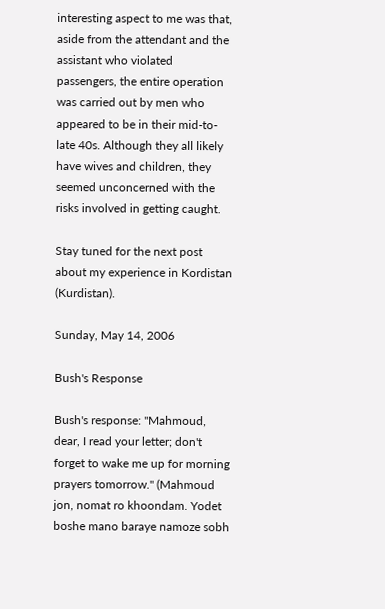interesting aspect to me was that, aside from the attendant and the assistant who violated passengers, the entire operation was carried out by men who appeared to be in their mid-to-late 40s. Although they all likely have wives and children, they seemed unconcerned with the risks involved in getting caught.

Stay tuned for the next post about my experience in Kordistan (Kurdistan).

Sunday, May 14, 2006

Bush's Response

Bush's response: "Mahmoud, dear, I read your letter; don't forget to wake me up for morning prayers tomorrow." (Mahmoud jon, nomat ro khoondam. Yodet boshe mano baraye namoze sobh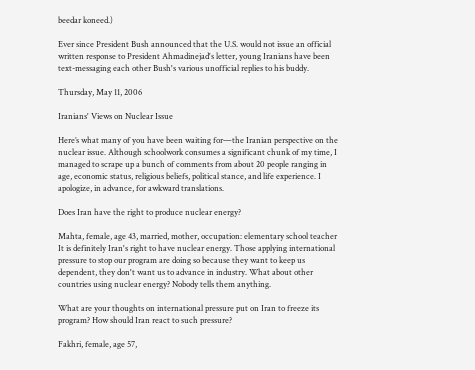beedar koneed.)

Ever since President Bush announced that the U.S. would not issue an official written response to President Ahmadinejad's letter, young Iranians have been text-messaging each other Bush's various unofficial replies to his buddy.

Thursday, May 11, 2006

Iranians' Views on Nuclear Issue

Here’s what many of you have been waiting for—the Iranian perspective on the nuclear issue. Although schoolwork consumes a significant chunk of my time, I managed to scrape up a bunch of comments from about 20 people ranging in age, economic status, religious beliefs, political stance, and life experience. I apologize, in advance, for awkward translations.

Does Iran have the right to produce nuclear energy?

Mahta, female, age 43, married, mother, occupation: elementary school teacher
It is definitely Iran's right to have nuclear energy. Those applying international pressure to stop our program are doing so because they want to keep us dependent, they don't want us to advance in industry. What about other countries using nuclear energy? Nobody tells them anything.

What are your thoughts on international pressure put on Iran to freeze its program? How should Iran react to such pressure?

Fakhri, female, age 57,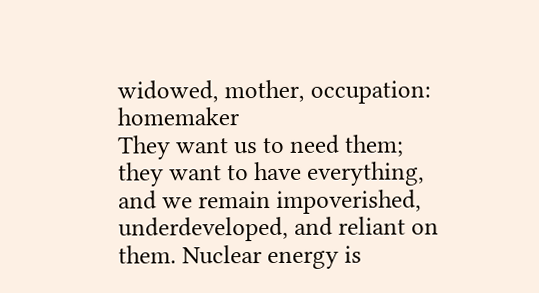widowed, mother, occupation: homemaker
They want us to need them; they want to have everything, and we remain impoverished, underdeveloped, and reliant on them. Nuclear energy is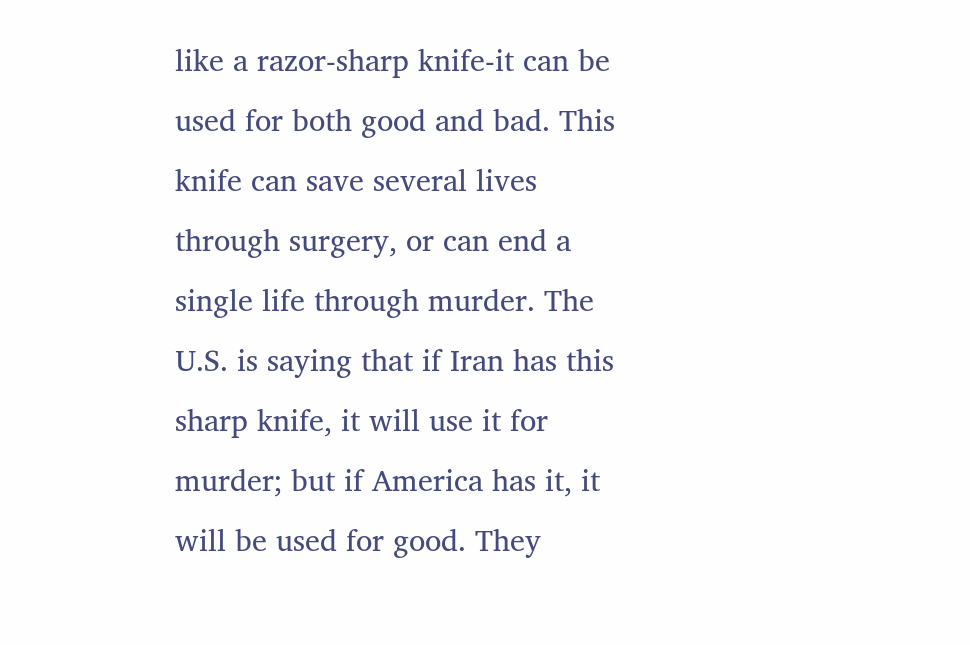like a razor-sharp knife-it can be used for both good and bad. This knife can save several lives through surgery, or can end a single life through murder. The U.S. is saying that if Iran has this sharp knife, it will use it for murder; but if America has it, it will be used for good. They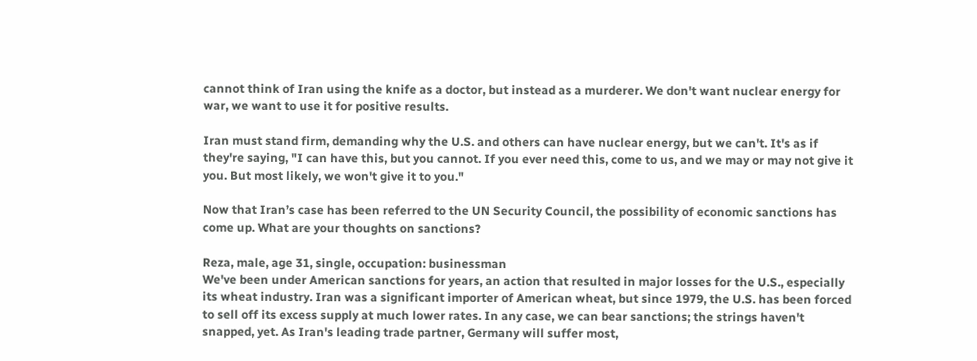cannot think of Iran using the knife as a doctor, but instead as a murderer. We don't want nuclear energy for war, we want to use it for positive results.

Iran must stand firm, demanding why the U.S. and others can have nuclear energy, but we can't. It's as if they're saying, "I can have this, but you cannot. If you ever need this, come to us, and we may or may not give it you. But most likely, we won't give it to you."

Now that Iran’s case has been referred to the UN Security Council, the possibility of economic sanctions has come up. What are your thoughts on sanctions?

Reza, male, age 31, single, occupation: businessman
We've been under American sanctions for years, an action that resulted in major losses for the U.S., especially its wheat industry. Iran was a significant importer of American wheat, but since 1979, the U.S. has been forced to sell off its excess supply at much lower rates. In any case, we can bear sanctions; the strings haven't snapped, yet. As Iran's leading trade partner, Germany will suffer most,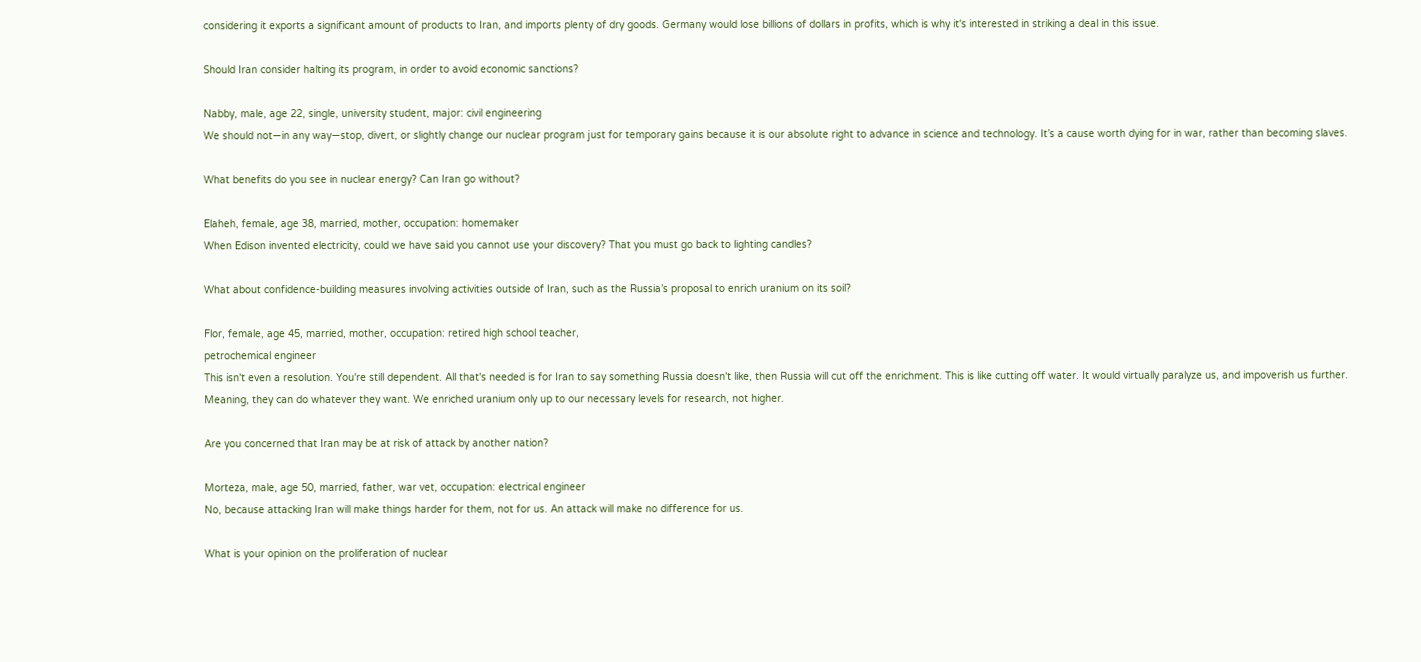considering it exports a significant amount of products to Iran, and imports plenty of dry goods. Germany would lose billions of dollars in profits, which is why it's interested in striking a deal in this issue.

Should Iran consider halting its program, in order to avoid economic sanctions?

Nabby, male, age 22, single, university student, major: civil engineering
We should not—in any way—stop, divert, or slightly change our nuclear program just for temporary gains because it is our absolute right to advance in science and technology. It’s a cause worth dying for in war, rather than becoming slaves.

What benefits do you see in nuclear energy? Can Iran go without?

Elaheh, female, age 38, married, mother, occupation: homemaker
When Edison invented electricity, could we have said you cannot use your discovery? That you must go back to lighting candles?

What about confidence-building measures involving activities outside of Iran, such as the Russia’s proposal to enrich uranium on its soil?

Flor, female, age 45, married, mother, occupation: retired high school teacher,
petrochemical engineer
This isn't even a resolution. You're still dependent. All that's needed is for Iran to say something Russia doesn't like, then Russia will cut off the enrichment. This is like cutting off water. It would virtually paralyze us, and impoverish us further. Meaning, they can do whatever they want. We enriched uranium only up to our necessary levels for research, not higher.

Are you concerned that Iran may be at risk of attack by another nation?

Morteza, male, age 50, married, father, war vet, occupation: electrical engineer
No, because attacking Iran will make things harder for them, not for us. An attack will make no difference for us.

What is your opinion on the proliferation of nuclear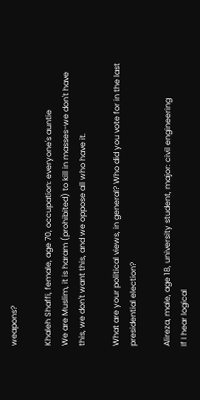weapons?

Khaleh Shaffi, female, age 70, occupation: everyone's auntie
We are Muslim, it is haram (prohibited) to kill in masses-we don't have this, we don't want this, and we oppose all who have it.

What are your political views, in general? Who did you vote for in the last presidential election?

Alireza, male, age 18, university student, major: civil engineering
If I hear logical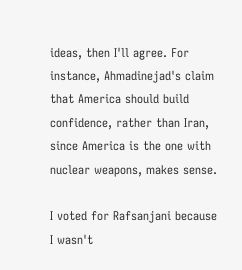ideas, then I'll agree. For instance, Ahmadinejad's claim that America should build confidence, rather than Iran, since America is the one with nuclear weapons, makes sense.

I voted for Rafsanjani because I wasn't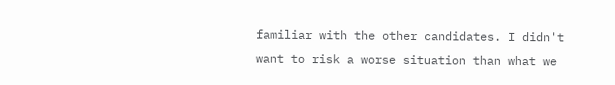familiar with the other candidates. I didn't want to risk a worse situation than what we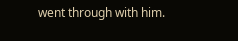went through with him.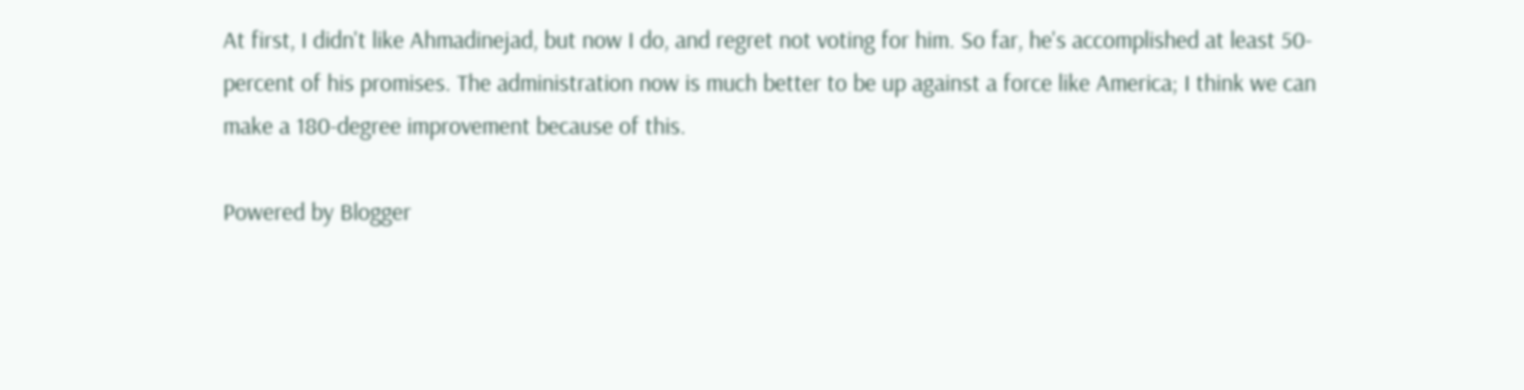At first, I didn't like Ahmadinejad, but now I do, and regret not voting for him. So far, he's accomplished at least 50-percent of his promises. The administration now is much better to be up against a force like America; I think we can make a 180-degree improvement because of this.

Powered by Blogger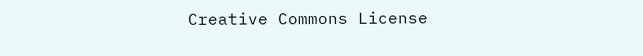Creative Commons License